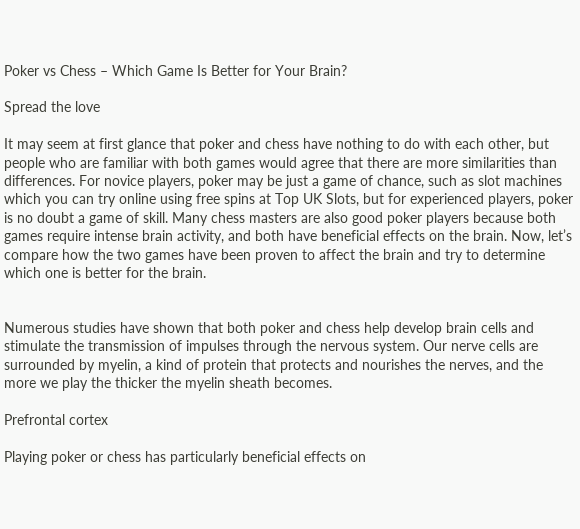Poker vs Chess – Which Game Is Better for Your Brain?

Spread the love

It may seem at first glance that poker and chess have nothing to do with each other, but people who are familiar with both games would agree that there are more similarities than differences. For novice players, poker may be just a game of chance, such as slot machines which you can try online using free spins at Top UK Slots, but for experienced players, poker is no doubt a game of skill. Many chess masters are also good poker players because both games require intense brain activity, and both have beneficial effects on the brain. Now, let’s compare how the two games have been proven to affect the brain and try to determine which one is better for the brain.


Numerous studies have shown that both poker and chess help develop brain cells and stimulate the transmission of impulses through the nervous system. Our nerve cells are surrounded by myelin, a kind of protein that protects and nourishes the nerves, and the more we play the thicker the myelin sheath becomes.

Prefrontal cortex

Playing poker or chess has particularly beneficial effects on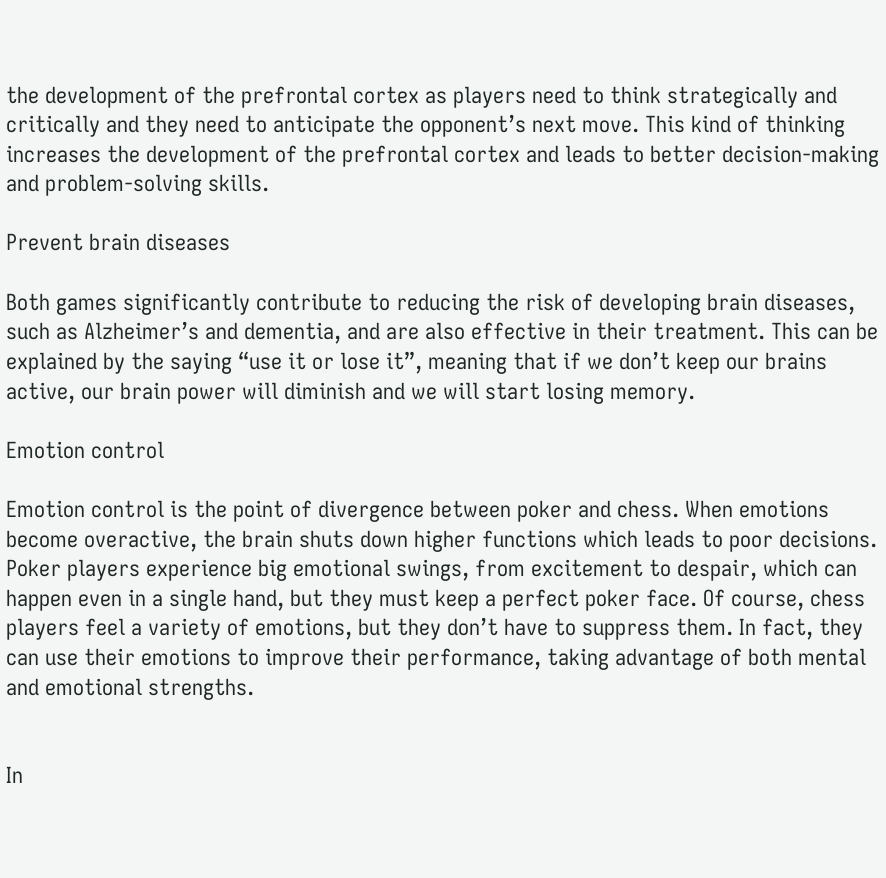the development of the prefrontal cortex as players need to think strategically and critically and they need to anticipate the opponent’s next move. This kind of thinking increases the development of the prefrontal cortex and leads to better decision-making and problem-solving skills.

Prevent brain diseases

Both games significantly contribute to reducing the risk of developing brain diseases, such as Alzheimer’s and dementia, and are also effective in their treatment. This can be explained by the saying “use it or lose it”, meaning that if we don’t keep our brains active, our brain power will diminish and we will start losing memory.

Emotion control

Emotion control is the point of divergence between poker and chess. When emotions become overactive, the brain shuts down higher functions which leads to poor decisions. Poker players experience big emotional swings, from excitement to despair, which can happen even in a single hand, but they must keep a perfect poker face. Of course, chess players feel a variety of emotions, but they don’t have to suppress them. In fact, they can use their emotions to improve their performance, taking advantage of both mental and emotional strengths.


In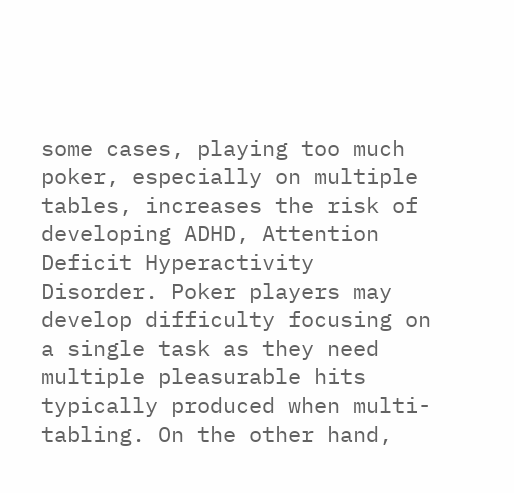some cases, playing too much poker, especially on multiple tables, increases the risk of developing ADHD, Attention Deficit Hyperactivity Disorder. Poker players may develop difficulty focusing on a single task as they need multiple pleasurable hits typically produced when multi-tabling. On the other hand,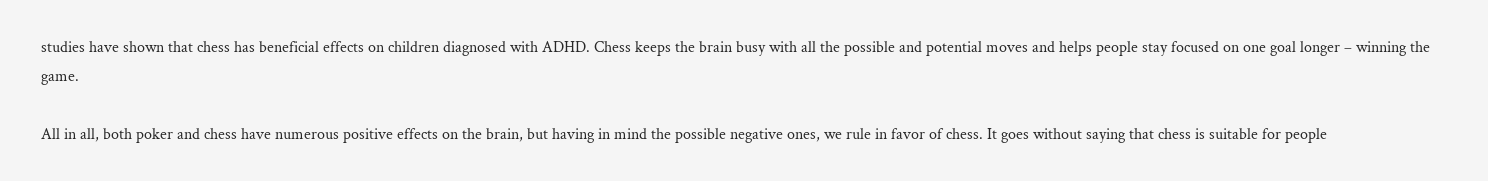studies have shown that chess has beneficial effects on children diagnosed with ADHD. Chess keeps the brain busy with all the possible and potential moves and helps people stay focused on one goal longer – winning the game.

All in all, both poker and chess have numerous positive effects on the brain, but having in mind the possible negative ones, we rule in favor of chess. It goes without saying that chess is suitable for people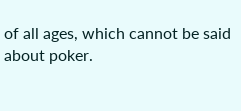of all ages, which cannot be said about poker.